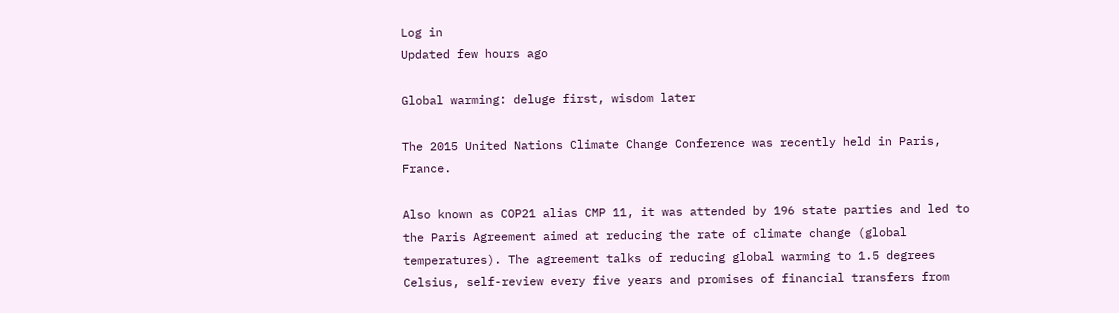Log in
Updated few hours ago

Global warming: deluge first, wisdom later

The 2015 United Nations Climate Change Conference was recently held in Paris, France.

Also known as COP21 alias CMP 11, it was attended by 196 state parties and led to the Paris Agreement aimed at reducing the rate of climate change (global temperatures). The agreement talks of reducing global warming to 1.5 degrees Celsius, self-review every five years and promises of financial transfers from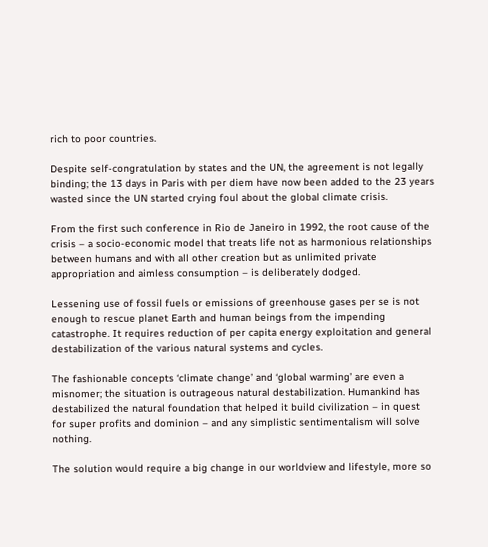rich to poor countries.

Despite self-congratulation by states and the UN, the agreement is not legally binding; the 13 days in Paris with per diem have now been added to the 23 years wasted since the UN started crying foul about the global climate crisis.

From the first such conference in Rio de Janeiro in 1992, the root cause of the crisis – a socio-economic model that treats life not as harmonious relationships between humans and with all other creation but as unlimited private appropriation and aimless consumption – is deliberately dodged.

Lessening use of fossil fuels or emissions of greenhouse gases per se is not enough to rescue planet Earth and human beings from the impending catastrophe. It requires reduction of per capita energy exploitation and general destabilization of the various natural systems and cycles.

The fashionable concepts ‘climate change’ and ‘global warming’ are even a misnomer; the situation is outrageous natural destabilization. Humankind has destabilized the natural foundation that helped it build civilization – in quest for super profits and dominion – and any simplistic sentimentalism will solve nothing.

The solution would require a big change in our worldview and lifestyle, more so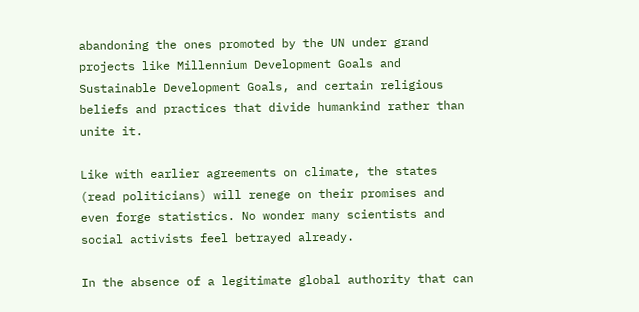abandoning the ones promoted by the UN under grand projects like Millennium Development Goals and Sustainable Development Goals, and certain religious beliefs and practices that divide humankind rather than unite it.

Like with earlier agreements on climate, the states (read politicians) will renege on their promises and even forge statistics. No wonder many scientists and social activists feel betrayed already.

In the absence of a legitimate global authority that can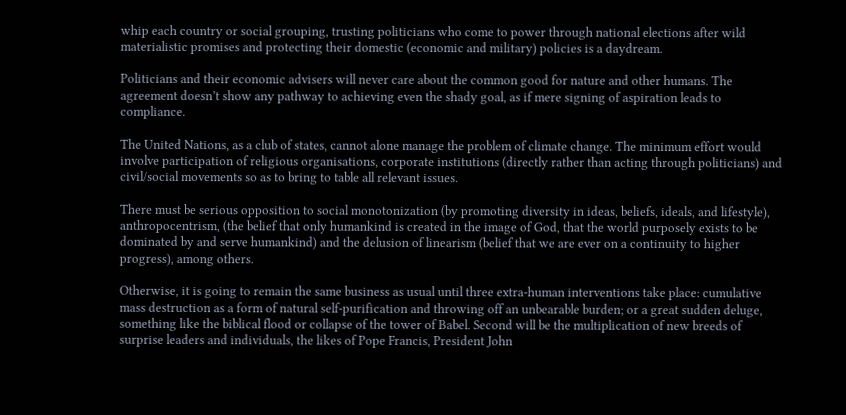whip each country or social grouping, trusting politicians who come to power through national elections after wild materialistic promises and protecting their domestic (economic and military) policies is a daydream.

Politicians and their economic advisers will never care about the common good for nature and other humans. The agreement doesn’t show any pathway to achieving even the shady goal, as if mere signing of aspiration leads to compliance.

The United Nations, as a club of states, cannot alone manage the problem of climate change. The minimum effort would involve participation of religious organisations, corporate institutions (directly rather than acting through politicians) and civil/social movements so as to bring to table all relevant issues.

There must be serious opposition to social monotonization (by promoting diversity in ideas, beliefs, ideals, and lifestyle), anthropocentrism, (the belief that only humankind is created in the image of God, that the world purposely exists to be dominated by and serve humankind) and the delusion of linearism (belief that we are ever on a continuity to higher progress), among others.

Otherwise, it is going to remain the same business as usual until three extra-human interventions take place: cumulative mass destruction as a form of natural self-purification and throwing off an unbearable burden; or a great sudden deluge, something like the biblical flood or collapse of the tower of Babel. Second will be the multiplication of new breeds of surprise leaders and individuals, the likes of Pope Francis, President John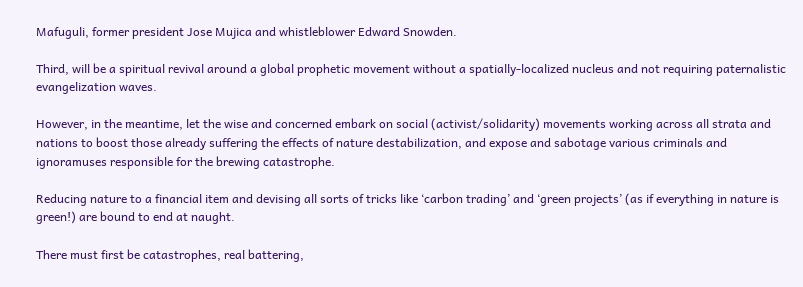Mafuguli, former president Jose Mujica and whistleblower Edward Snowden.

Third, will be a spiritual revival around a global prophetic movement without a spatially-localized nucleus and not requiring paternalistic evangelization waves.

However, in the meantime, let the wise and concerned embark on social (activist/solidarity) movements working across all strata and nations to boost those already suffering the effects of nature destabilization, and expose and sabotage various criminals and ignoramuses responsible for the brewing catastrophe.

Reducing nature to a financial item and devising all sorts of tricks like ‘carbon trading’ and ‘green projects’ (as if everything in nature is green!) are bound to end at naught.

There must first be catastrophes, real battering,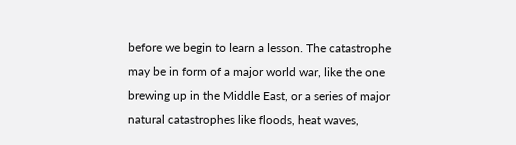before we begin to learn a lesson. The catastrophe may be in form of a major world war, like the one brewing up in the Middle East, or a series of major natural catastrophes like floods, heat waves,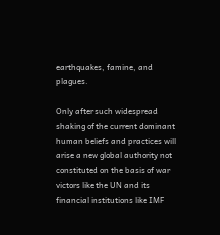earthquakes, famine, and plagues.

Only after such widespread shaking of the current dominant human beliefs and practices will arise a new global authority not constituted on the basis of war victors like the UN and its financial institutions like IMF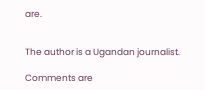are.


The author is a Ugandan journalist.

Comments are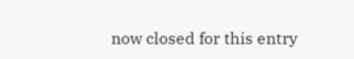now closed for this entry